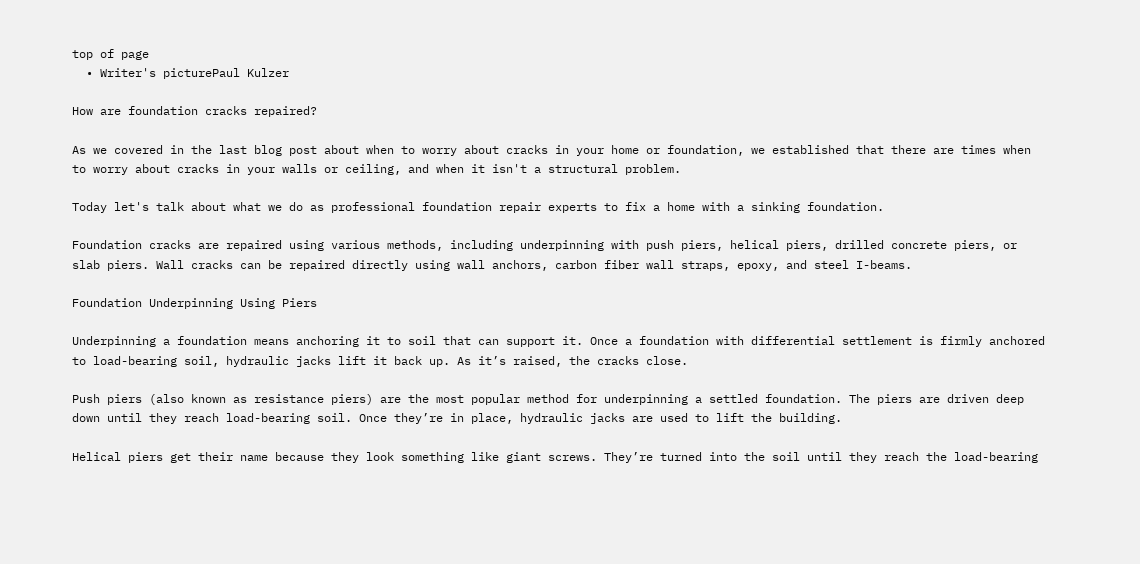top of page
  • Writer's picturePaul Kulzer

How are foundation cracks repaired?

As we covered in the last blog post about when to worry about cracks in your home or foundation, we established that there are times when to worry about cracks in your walls or ceiling, and when it isn't a structural problem.

Today let's talk about what we do as professional foundation repair experts to fix a home with a sinking foundation.

Foundation cracks are repaired using various methods, including underpinning with push piers, helical piers, drilled concrete piers, or slab piers. Wall cracks can be repaired directly using wall anchors, carbon fiber wall straps, epoxy, and steel I-beams.

Foundation Underpinning Using Piers

Underpinning a foundation means anchoring it to soil that can support it. Once a foundation with differential settlement is firmly anchored to load-bearing soil, hydraulic jacks lift it back up. As it’s raised, the cracks close.

Push piers (also known as resistance piers) are the most popular method for underpinning a settled foundation. The piers are driven deep down until they reach load-bearing soil. Once they’re in place, hydraulic jacks are used to lift the building.

Helical piers get their name because they look something like giant screws. They’re turned into the soil until they reach the load-bearing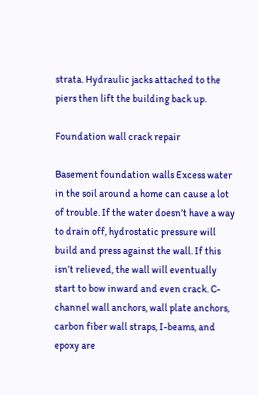strata. Hydraulic jacks attached to the piers then lift the building back up.

Foundation wall crack repair

Basement foundation walls Excess water in the soil around a home can cause a lot of trouble. If the water doesn’t have a way to drain off, hydrostatic pressure will build and press against the wall. If this isn’t relieved, the wall will eventually start to bow inward and even crack. C-channel wall anchors, wall plate anchors, carbon fiber wall straps, I-beams, and epoxy are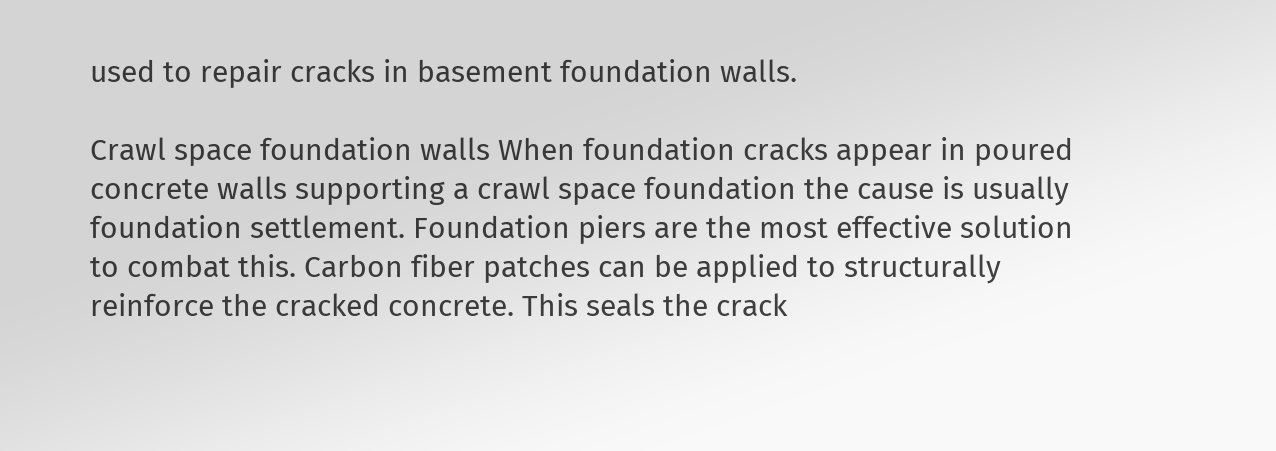used to repair cracks in basement foundation walls.

Crawl space foundation walls When foundation cracks appear in poured concrete walls supporting a crawl space foundation the cause is usually foundation settlement. Foundation piers are the most effective solution to combat this. Carbon fiber patches can be applied to structurally reinforce the cracked concrete. This seals the crack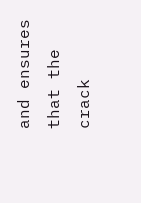and ensures that the crack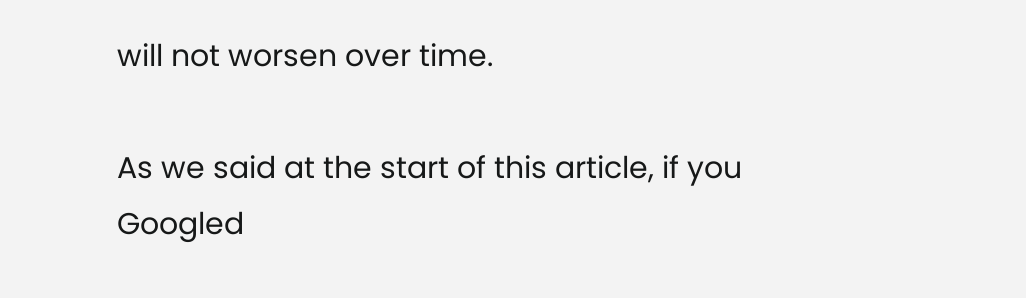will not worsen over time.

As we said at the start of this article, if you Googled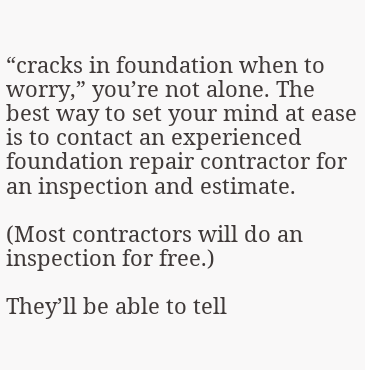“cracks in foundation when to worry,” you’re not alone. The best way to set your mind at ease is to contact an experienced foundation repair contractor for an inspection and estimate.

(Most contractors will do an inspection for free.)

They’ll be able to tell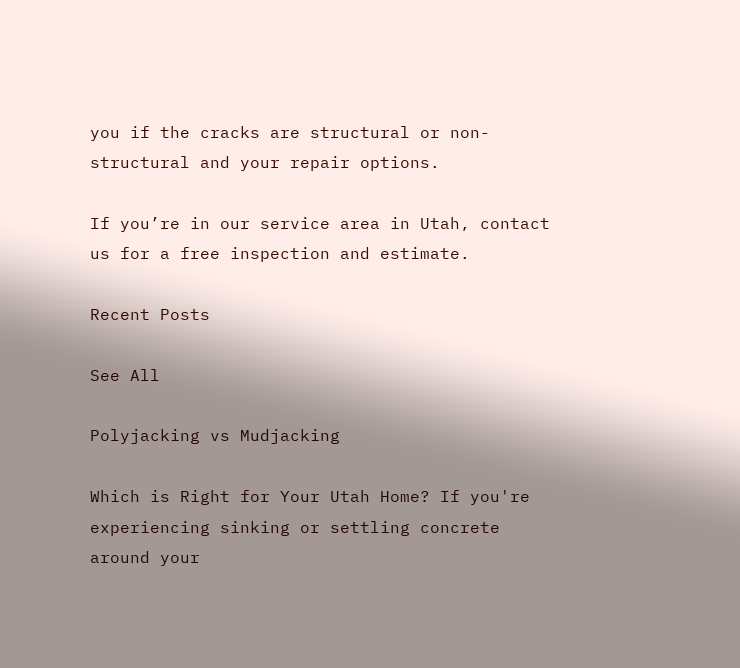you if the cracks are structural or non-structural and your repair options.

If you’re in our service area in Utah, contact us for a free inspection and estimate.

Recent Posts

See All

Polyjacking vs Mudjacking

Which is Right for Your Utah Home? If you're experiencing sinking or settling concrete around your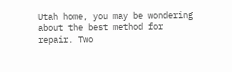Utah home, you may be wondering about the best method for repair. Two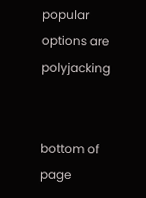popular options are polyjacking


bottom of page